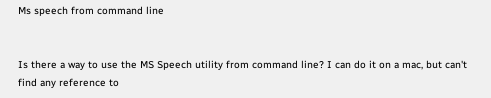Ms speech from command line


Is there a way to use the MS Speech utility from command line? I can do it on a mac, but can't find any reference to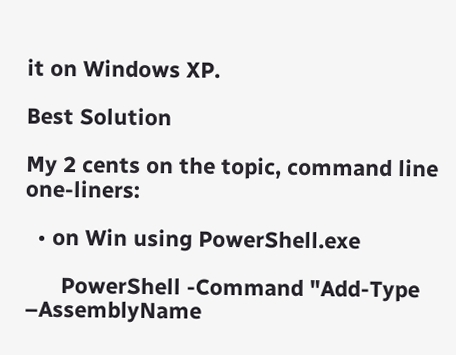it on Windows XP.

Best Solution

My 2 cents on the topic, command line one-liners:

  • on Win using PowerShell.exe

      PowerShell -Command "Add-Type –AssemblyName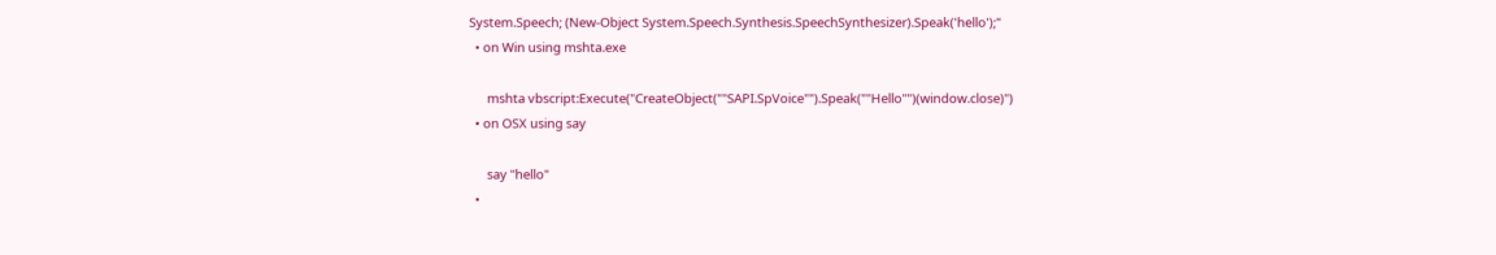System.Speech; (New-Object System.Speech.Synthesis.SpeechSynthesizer).Speak('hello');"
  • on Win using mshta.exe

      mshta vbscript:Execute("CreateObject(""SAPI.SpVoice"").Speak(""Hello"")(window.close)")
  • on OSX using say

      say "hello"
  •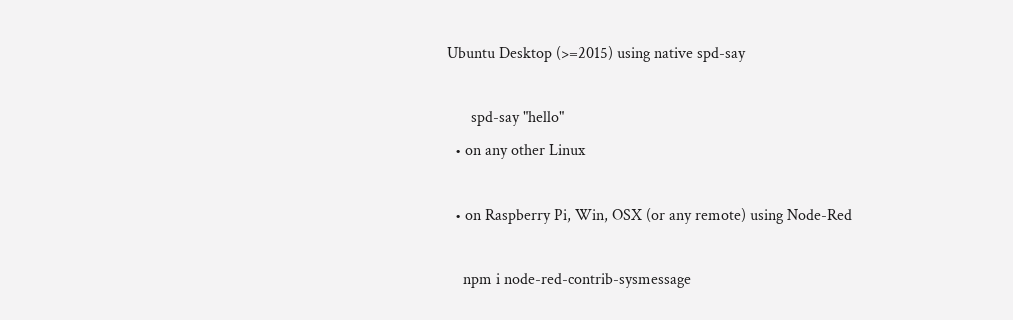Ubuntu Desktop (>=2015) using native spd-say

      spd-say "hello"
  • on any other Linux

  • on Raspberry Pi, Win, OSX (or any remote) using Node-Red

    npm i node-red-contrib-sysmessage